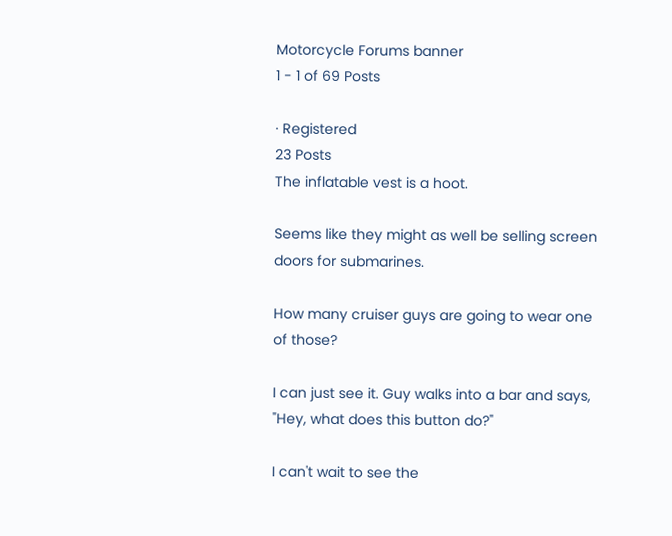Motorcycle Forums banner
1 - 1 of 69 Posts

· Registered
23 Posts
The inflatable vest is a hoot.

Seems like they might as well be selling screen doors for submarines.

How many cruiser guys are going to wear one of those?

I can just see it. Guy walks into a bar and says, "Hey, what does this button do?"

I can't wait to see the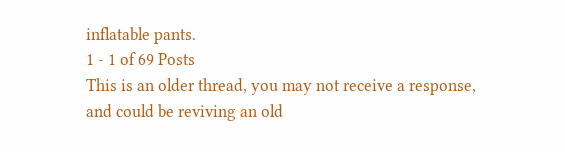inflatable pants.
1 - 1 of 69 Posts
This is an older thread, you may not receive a response, and could be reviving an old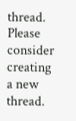thread. Please consider creating a new thread.